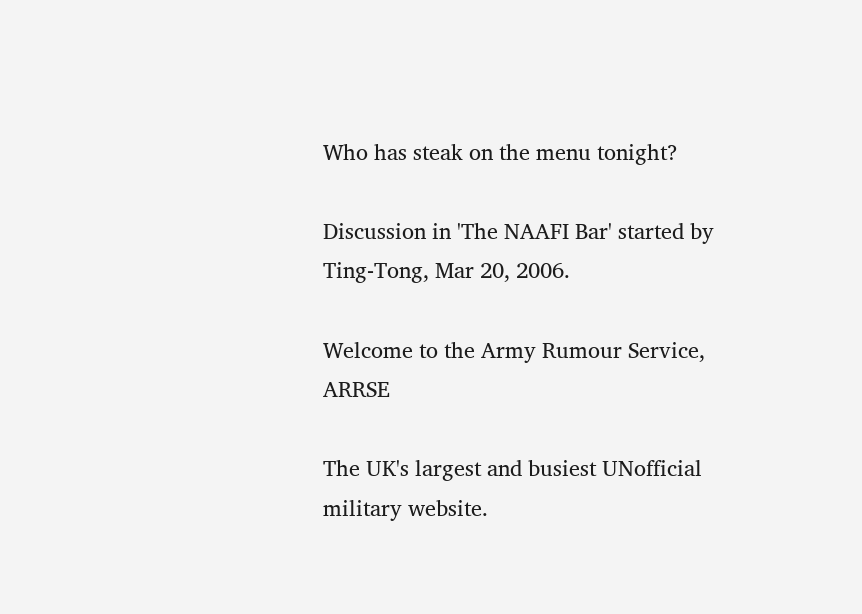Who has steak on the menu tonight?

Discussion in 'The NAAFI Bar' started by Ting-Tong, Mar 20, 2006.

Welcome to the Army Rumour Service, ARRSE

The UK's largest and busiest UNofficial military website.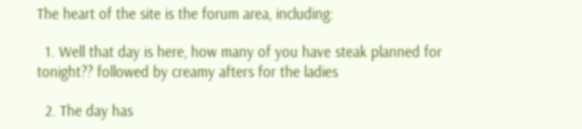The heart of the site is the forum area, including:

  1. Well that day is here, how many of you have steak planned for tonight?? followed by creamy afters for the ladies

  2. The day has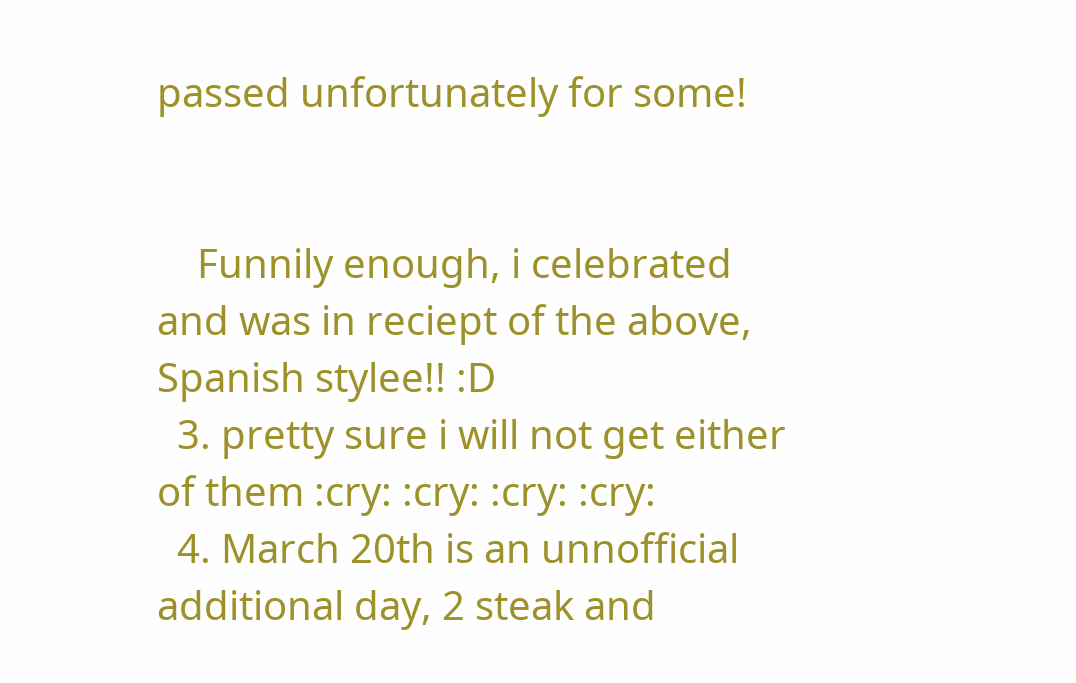passed unfortunately for some!


    Funnily enough, i celebrated and was in reciept of the above, Spanish stylee!! :D
  3. pretty sure i will not get either of them :cry: :cry: :cry: :cry:
  4. March 20th is an unnofficial additional day, 2 steak and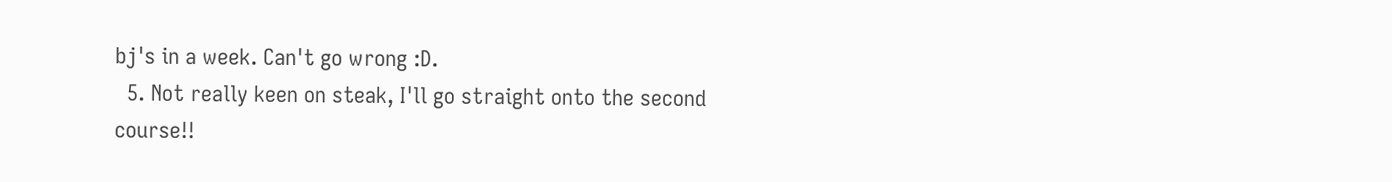bj's in a week. Can't go wrong :D.
  5. Not really keen on steak, I'll go straight onto the second course!!